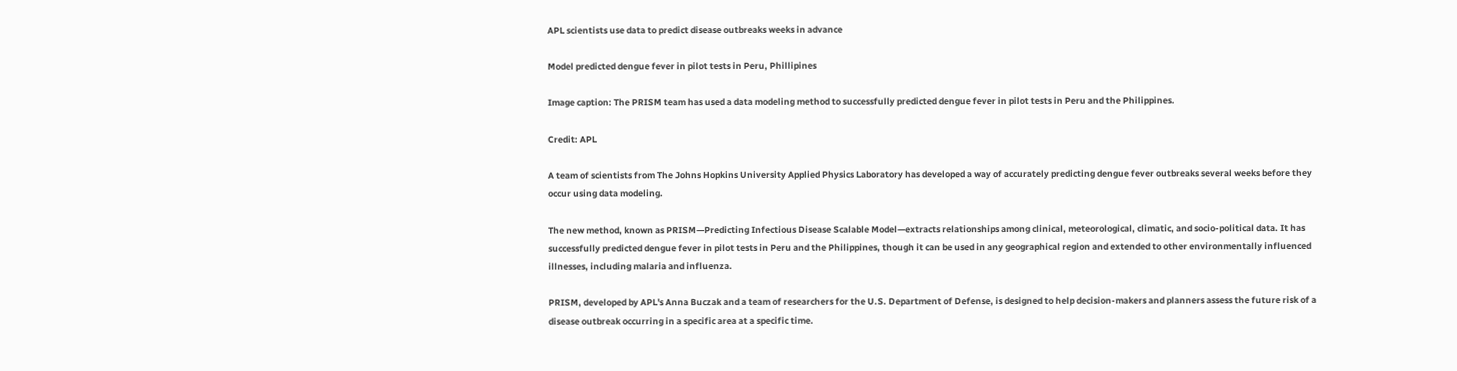APL scientists use data to predict disease outbreaks weeks in advance

Model predicted dengue fever in pilot tests in Peru, Phillipines

Image caption: The PRISM team has used a data modeling method to successfully predicted dengue fever in pilot tests in Peru and the Philippines.

Credit: APL

A team of scientists from The Johns Hopkins University Applied Physics Laboratory has developed a way of accurately predicting dengue fever outbreaks several weeks before they occur using data modeling.

The new method, known as PRISM—Predicting Infectious Disease Scalable Model—extracts relationships among clinical, meteorological, climatic, and socio-political data. It has successfully predicted dengue fever in pilot tests in Peru and the Philippines, though it can be used in any geographical region and extended to other environmentally influenced illnesses, including malaria and influenza.

PRISM, developed by APL's Anna Buczak and a team of researchers for the U.S. Department of Defense, is designed to help decision-makers and planners assess the future risk of a disease outbreak occurring in a specific area at a specific time.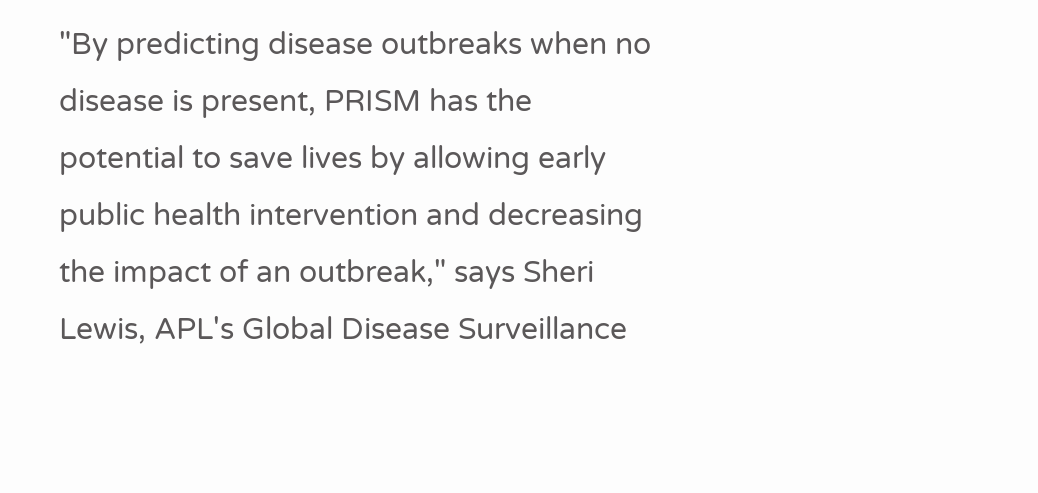"By predicting disease outbreaks when no disease is present, PRISM has the potential to save lives by allowing early public health intervention and decreasing the impact of an outbreak," says Sheri Lewis, APL's Global Disease Surveillance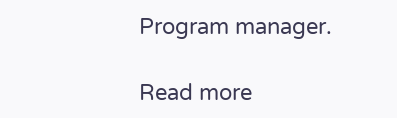Program manager.

Read more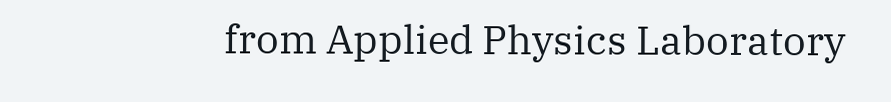from Applied Physics Laboratory